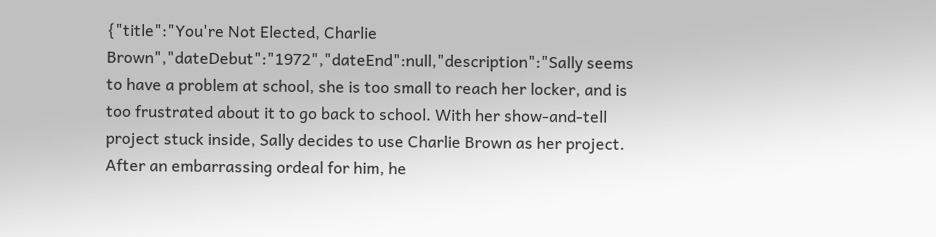{"title":"You're Not Elected, Charlie Brown","dateDebut":"1972","dateEnd":null,"description":"Sally seems to have a problem at school, she is too small to reach her locker, and is too frustrated about it to go back to school. With her show-and-tell project stuck inside, Sally decides to use Charlie Brown as her project. After an embarrassing ordeal for him, he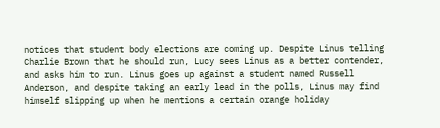notices that student body elections are coming up. Despite Linus telling Charlie Brown that he should run, Lucy sees Linus as a better contender, and asks him to run. Linus goes up against a student named Russell Anderson, and despite taking an early lead in the polls, Linus may find himself slipping up when he mentions a certain orange holiday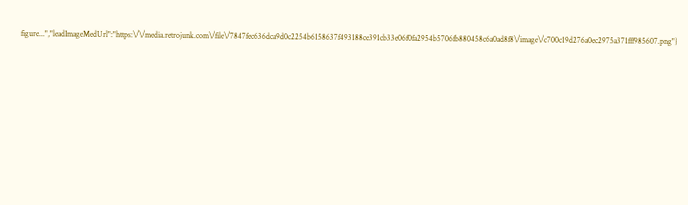figure...","leadImageMedUrl":"https:\/\/media.retrojunk.com\/file\/7847fec636dca9d0c2254b6158637f493188ce391cb33e06f0fa2954b5706fb880458c6a0ad8f8\/image\/c700c19d276a0ec2975a371fff985607.png"}